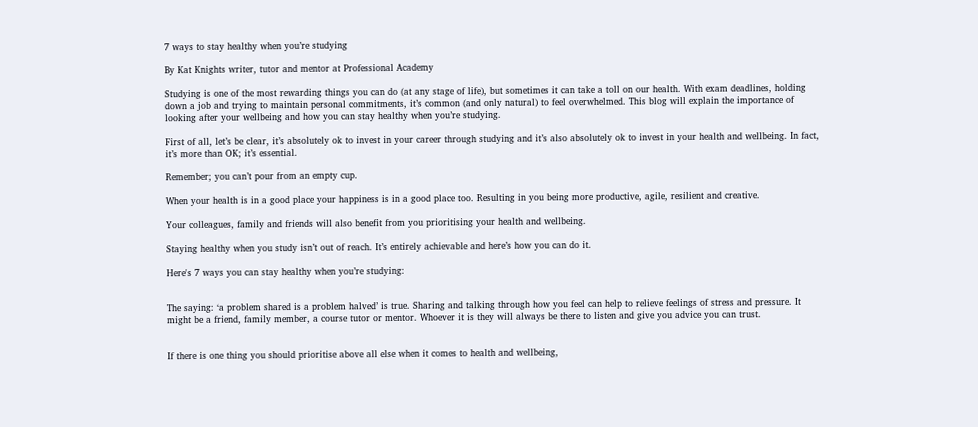7 ways to stay healthy when you’re studying

By Kat Knights writer, tutor and mentor at Professional Academy

Studying is one of the most rewarding things you can do (at any stage of life), but sometimes it can take a toll on our health. With exam deadlines, holding down a job and trying to maintain personal commitments, it’s common (and only natural) to feel overwhelmed. This blog will explain the importance of looking after your wellbeing and how you can stay healthy when you’re studying.

First of all, let’s be clear, it’s absolutely ok to invest in your career through studying and it’s also absolutely ok to invest in your health and wellbeing. In fact, it’s more than OK; it’s essential.

Remember; you can’t pour from an empty cup.

When your health is in a good place your happiness is in a good place too. Resulting in you being more productive, agile, resilient and creative.

Your colleagues, family and friends will also benefit from you prioritising your health and wellbeing.

Staying healthy when you study isn’t out of reach. It’s entirely achievable and here’s how you can do it.

Here's 7 ways you can stay healthy when you’re studying:


The saying: ‘a problem shared is a problem halved’ is true. Sharing and talking through how you feel can help to relieve feelings of stress and pressure. It might be a friend, family member, a course tutor or mentor. Whoever it is they will always be there to listen and give you advice you can trust.


If there is one thing you should prioritise above all else when it comes to health and wellbeing,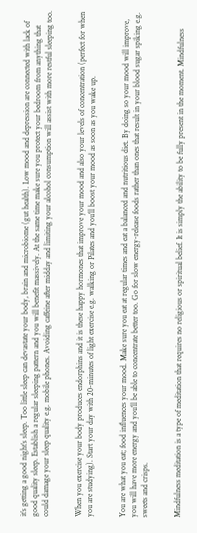it’s getting a good night’s sleep. Too little sleep can devastate your body, brain and microbiome (gut health). Low mood and depression are connected with lack of good quality sleep. Establish a regular sleeping pattern and you will benefit massively. At the same time make sure you protect your bedroom from anything that could damage your sleep quality e.g. mobile phones. Avoiding caffeine after midday and limiting your alcohol consumption will assist with more restful sleeping too.


When you exercise your body produces endorphins and it is these happy hormones that improve your mood and also your levels of concentration (perfect for when you are studying). Start your day with 20-minutes of light exercise e.g. walking or Pilates and you’ll boost your mood as soon as you wake up.


You are what you eat; food influences your mood. Make sure you eat at regular times and eat a balanced and nutritious diet. By doing so your mood will improve, you will have more energy and you’ll be able to concentrate better too. Go for slow energy-release foods rather than ones that result in your blood sugar spiking e.g. sweets and crisps.


Mindfulness meditation is a type of meditation that requires no religious or spiritual belief. It is simply the ability to be fully present in the moment. Mindfulness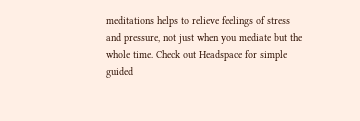meditations helps to relieve feelings of stress and pressure, not just when you mediate but the whole time. Check out Headspace for simple guided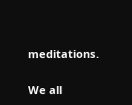meditations.


We all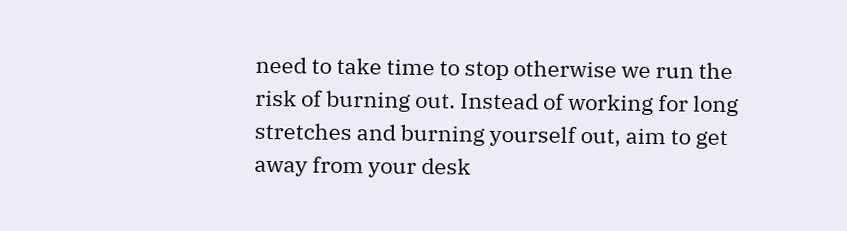need to take time to stop otherwise we run the risk of burning out. Instead of working for long stretches and burning yourself out, aim to get away from your desk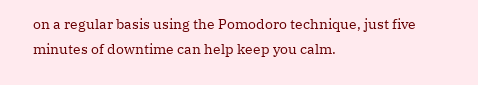on a regular basis using the Pomodoro technique, just five minutes of downtime can help keep you calm.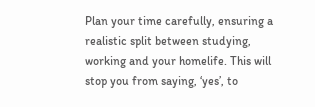Plan your time carefully, ensuring a realistic split between studying, working and your homelife. This will stop you from saying, ‘yes’, to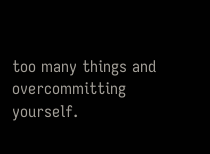too many things and overcommitting yourself.